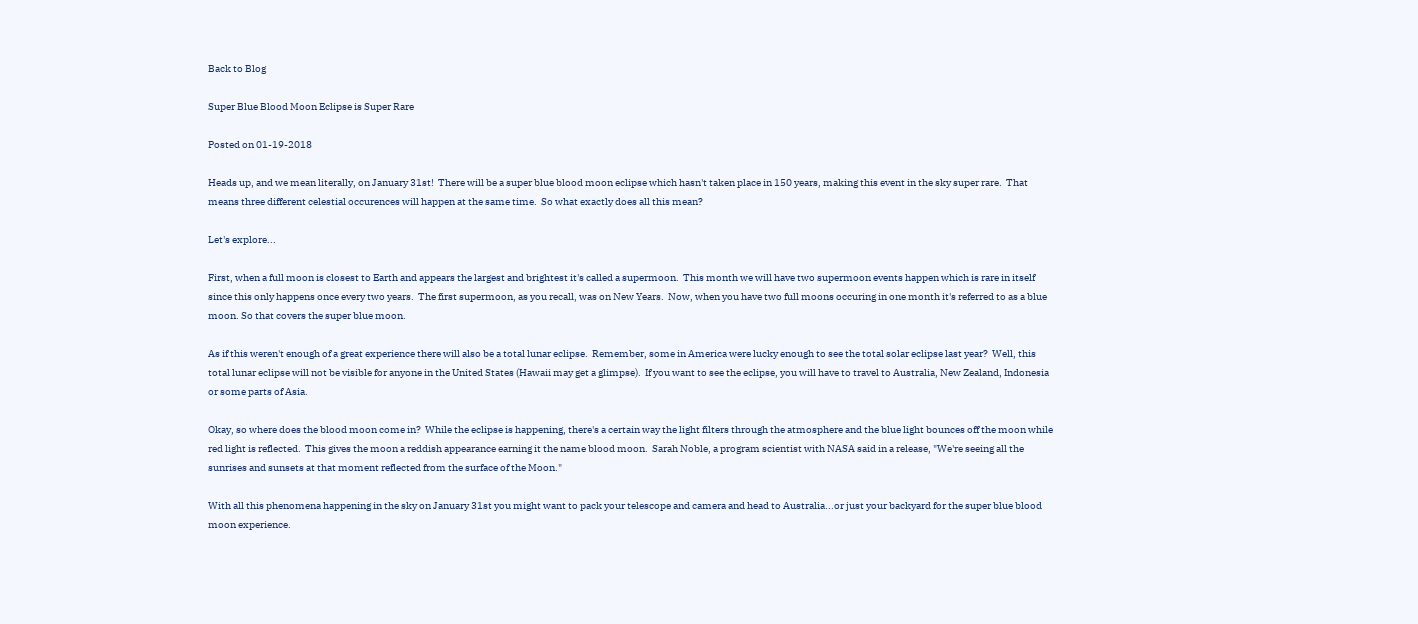Back to Blog

Super Blue Blood Moon Eclipse is Super Rare

Posted on 01-19-2018

Heads up, and we mean literally, on January 31st!  There will be a super blue blood moon eclipse which hasn't taken place in 150 years, making this event in the sky super rare.  That means three different celestial occurences will happen at the same time.  So what exactly does all this mean?

Let's explore...

First, when a full moon is closest to Earth and appears the largest and brightest it's called a supermoon.  This month we will have two supermoon events happen which is rare in itself since this only happens once every two years.  The first supermoon, as you recall, was on New Years.  Now, when you have two full moons occuring in one month it's referred to as a blue moon. So that covers the super blue moon.

As if this weren't enough of a great experience there will also be a total lunar eclipse.  Remember, some in America were lucky enough to see the total solar eclipse last year?  Well, this total lunar eclipse will not be visible for anyone in the United States (Hawaii may get a glimpse).  If you want to see the eclipse, you will have to travel to Australia, New Zealand, Indonesia or some parts of Asia.

Okay, so where does the blood moon come in?  While the eclipse is happening, there's a certain way the light filters through the atmosphere and the blue light bounces off the moon while red light is reflected.  This gives the moon a reddish appearance earning it the name blood moon.  Sarah Noble, a program scientist with NASA said in a release, "We're seeing all the sunrises and sunsets at that moment reflected from the surface of the Moon."

With all this phenomena happening in the sky on January 31st you might want to pack your telescope and camera and head to Australia...or just your backyard for the super blue blood moon experience.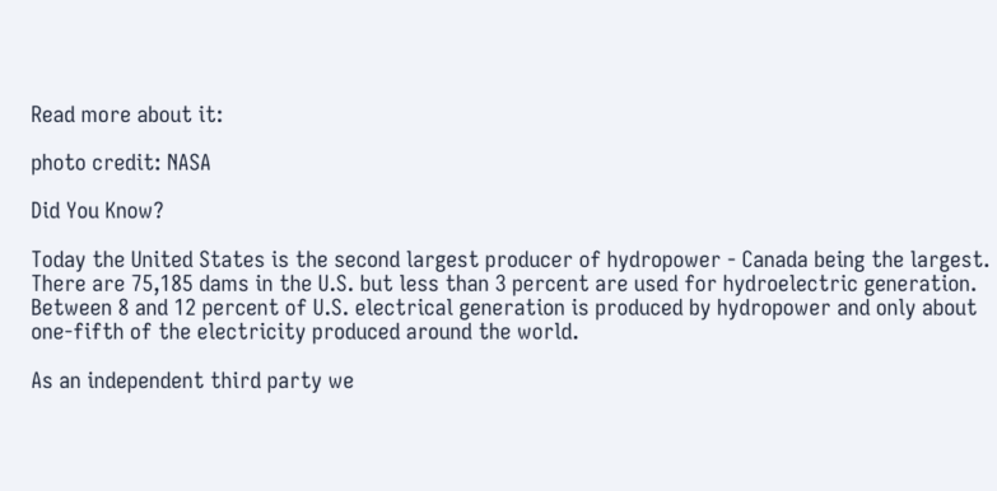Read more about it:

photo credit: NASA

Did You Know?

Today the United States is the second largest producer of hydropower - Canada being the largest. There are 75,185 dams in the U.S. but less than 3 percent are used for hydroelectric generation. Between 8 and 12 percent of U.S. electrical generation is produced by hydropower and only about one-fifth of the electricity produced around the world.

As an independent third party we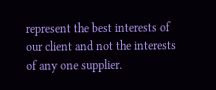represent the best interests of our client and not the interests of any one supplier.